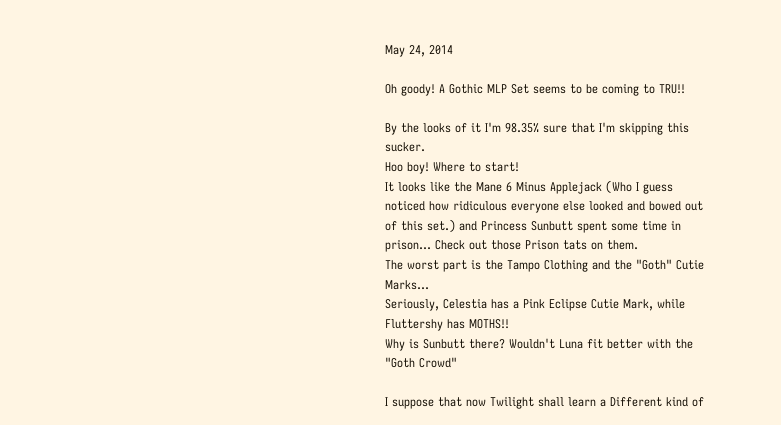May 24, 2014

Oh goody! A Gothic MLP Set seems to be coming to TRU!!

By the looks of it I'm 98.35% sure that I'm skipping this sucker.
Hoo boy! Where to start!
It looks like the Mane 6 Minus Applejack (Who I guess noticed how ridiculous everyone else looked and bowed out of this set.) and Princess Sunbutt spent some time in prison... Check out those Prison tats on them.
The worst part is the Tampo Clothing and the "Goth" Cutie Marks...
Seriously, Celestia has a Pink Eclipse Cutie Mark, while Fluttershy has MOTHS!!
Why is Sunbutt there? Wouldn't Luna fit better with the "Goth Crowd"

I suppose that now Twilight shall learn a Different kind of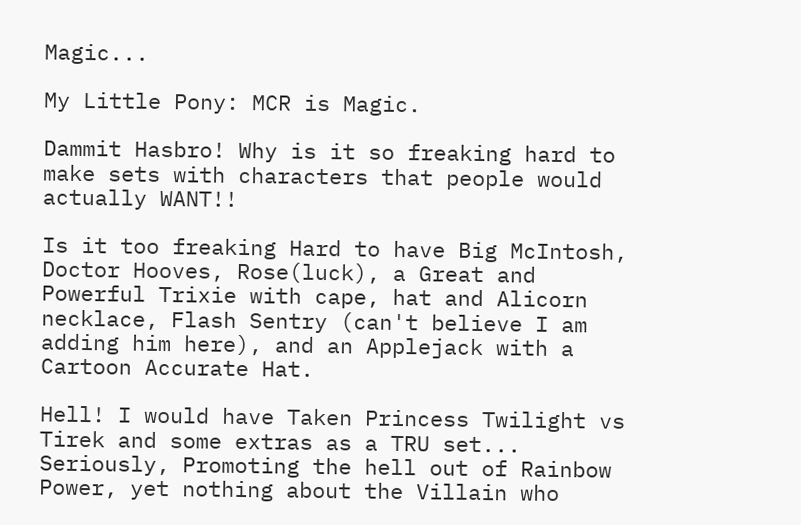Magic...

My Little Pony: MCR is Magic.

Dammit Hasbro! Why is it so freaking hard to make sets with characters that people would actually WANT!!

Is it too freaking Hard to have Big McIntosh, Doctor Hooves, Rose(luck), a Great and Powerful Trixie with cape, hat and Alicorn necklace, Flash Sentry (can't believe I am adding him here), and an Applejack with a Cartoon Accurate Hat.

Hell! I would have Taken Princess Twilight vs Tirek and some extras as a TRU set... Seriously, Promoting the hell out of Rainbow Power, yet nothing about the Villain who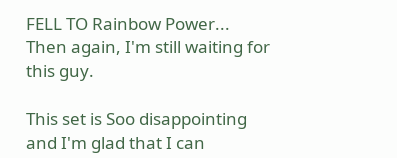FELL TO Rainbow Power... Then again, I'm still waiting for this guy.

This set is Soo disappointing and I'm glad that I can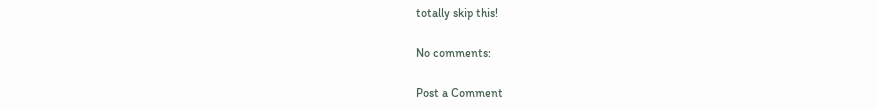totally skip this!

No comments:

Post a Comment